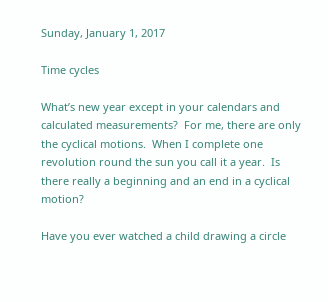Sunday, January 1, 2017

Time cycles

What’s new year except in your calendars and calculated measurements?  For me, there are only the cyclical motions.  When I complete one revolution round the sun you call it a year.  Is there really a beginning and an end in a cyclical motion?

Have you ever watched a child drawing a circle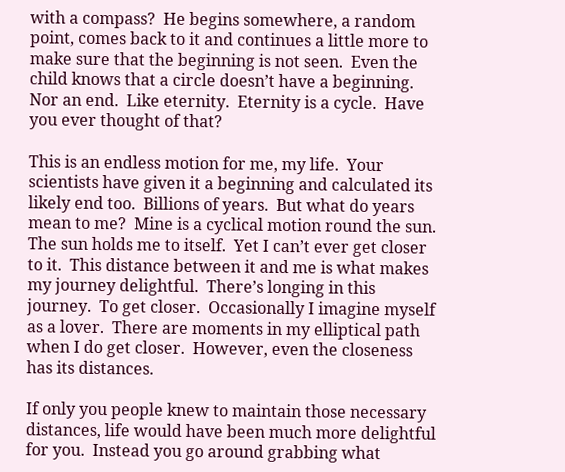with a compass?  He begins somewhere, a random point, comes back to it and continues a little more to make sure that the beginning is not seen.  Even the child knows that a circle doesn’t have a beginning.  Nor an end.  Like eternity.  Eternity is a cycle.  Have you ever thought of that?

This is an endless motion for me, my life.  Your scientists have given it a beginning and calculated its likely end too.  Billions of years.  But what do years mean to me?  Mine is a cyclical motion round the sun.  The sun holds me to itself.  Yet I can’t ever get closer to it.  This distance between it and me is what makes my journey delightful.  There’s longing in this journey.  To get closer.  Occasionally I imagine myself as a lover.  There are moments in my elliptical path when I do get closer.  However, even the closeness has its distances.

If only you people knew to maintain those necessary distances, life would have been much more delightful for you.  Instead you go around grabbing what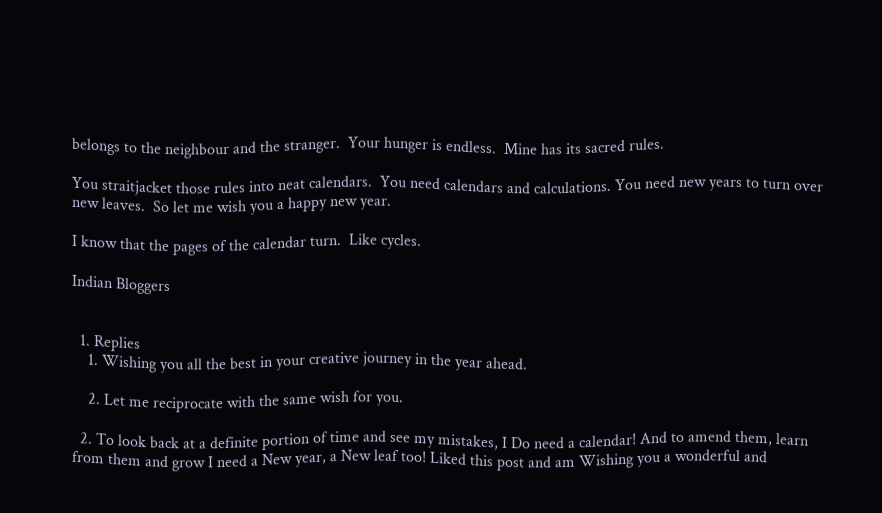belongs to the neighbour and the stranger.  Your hunger is endless.  Mine has its sacred rules.

You straitjacket those rules into neat calendars.  You need calendars and calculations. You need new years to turn over new leaves.  So let me wish you a happy new year.

I know that the pages of the calendar turn.  Like cycles.

Indian Bloggers


  1. Replies
    1. Wishing you all the best in your creative journey in the year ahead.

    2. Let me reciprocate with the same wish for you.

  2. To look back at a definite portion of time and see my mistakes, I Do need a calendar! And to amend them, learn from them and grow I need a New year, a New leaf too! Liked this post and am Wishing you a wonderful and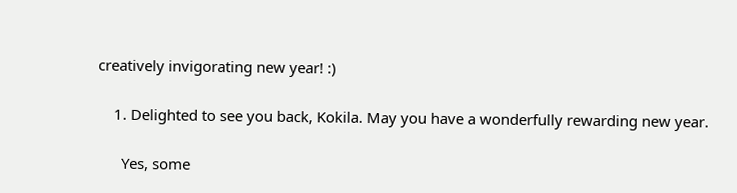creatively invigorating new year! :)

    1. Delighted to see you back, Kokila. May you have a wonderfully rewarding new year.

      Yes, some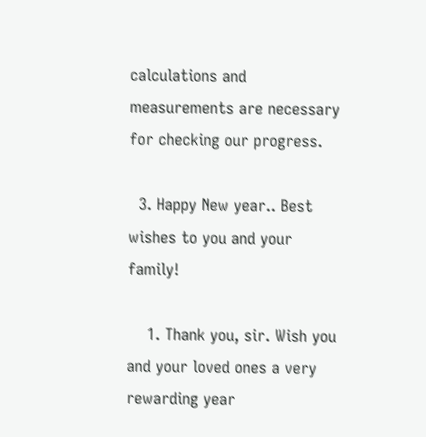calculations and measurements are necessary for checking our progress.

  3. Happy New year.. Best wishes to you and your family!

    1. Thank you, sir. Wish you and your loved ones a very rewarding year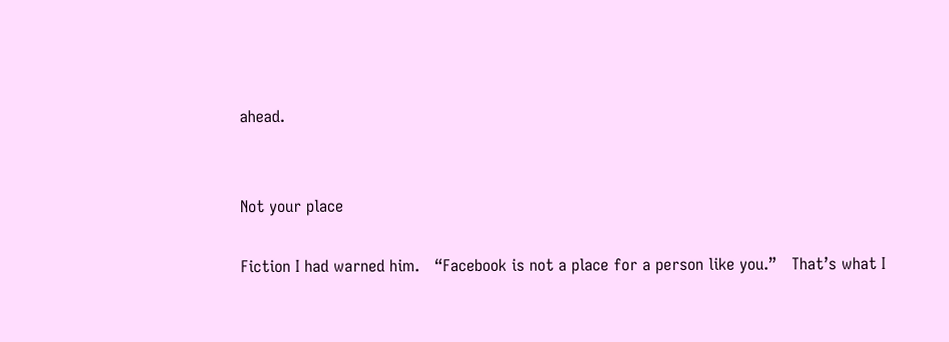ahead.


Not your place

Fiction I had warned him.   “Facebook is not a place for a person like you.”   That’s what I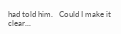had told him.   Could I make it clear...